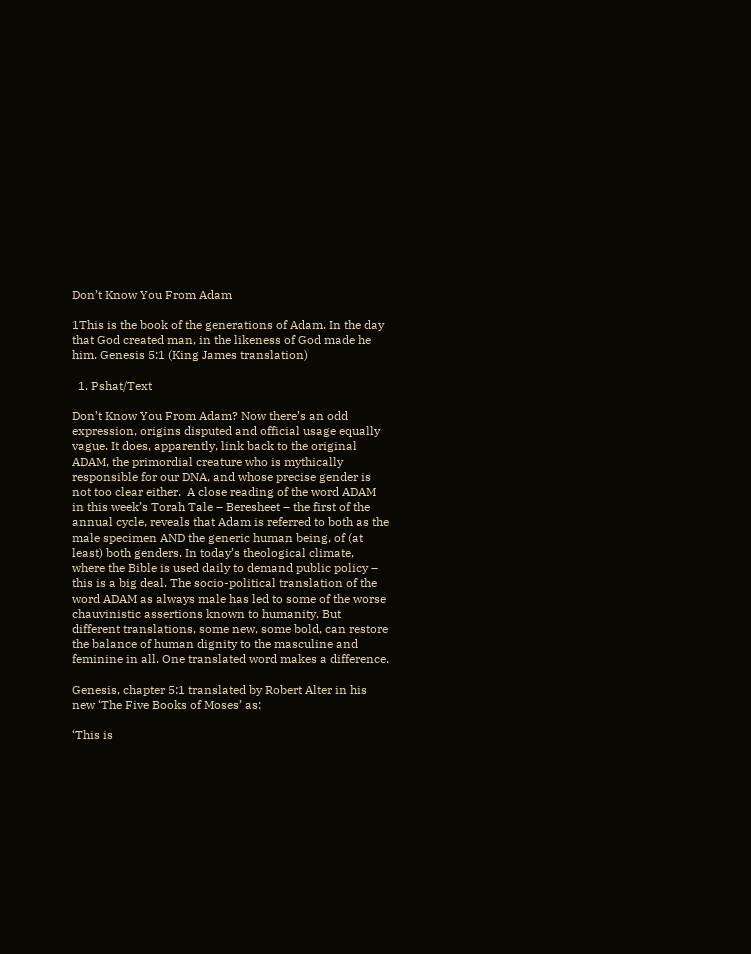Don’t Know You From Adam

1This is the book of the generations of Adam. In the day that God created man, in the likeness of God made he him. Genesis 5:1 (King James translation)

  1. Pshat/Text

Don’t Know You From Adam? Now there’s an odd expression, origins disputed and official usage equally vague. It does, apparently, link back to the original ADAM, the primordial creature who is mythically responsible for our DNA, and whose precise gender is not too clear either.  A close reading of the word ADAM in this week’s Torah Tale – Beresheet – the first of the annual cycle, reveals that Adam is referred to both as the male specimen AND the generic human being, of (at least) both genders. In today’s theological climate, where the Bible is used daily to demand public policy – this is a big deal. The socio-political translation of the word ADAM as always male has led to some of the worse chauvinistic assertions known to humanity. But different translations, some new, some bold, can restore the balance of human dignity to the masculine and feminine in all. One translated word makes a difference.

Genesis, chapter 5:1 translated by Robert Alter in his new ‘The Five Books of Moses’ as:

‘This is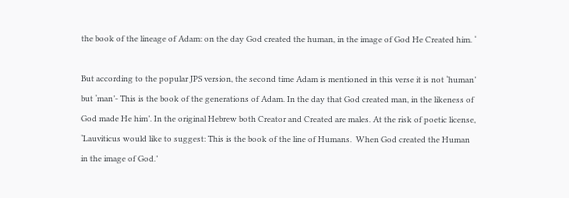the book of the lineage of Adam: on the day God created the human, in the image of God He Created him. ‘

But according to the popular JPS version, the second time Adam is mentioned in this verse it is not ‘human’ but ‘man’- This is the book of the generations of Adam. In the day that God created man, in the likeness of God made He him’. In the original Hebrew both Creator and Created are males. At the risk of poetic license, ‘Lauviticus would like to suggest: This is the book of the line of Humans.  When God created the Human in the image of God.’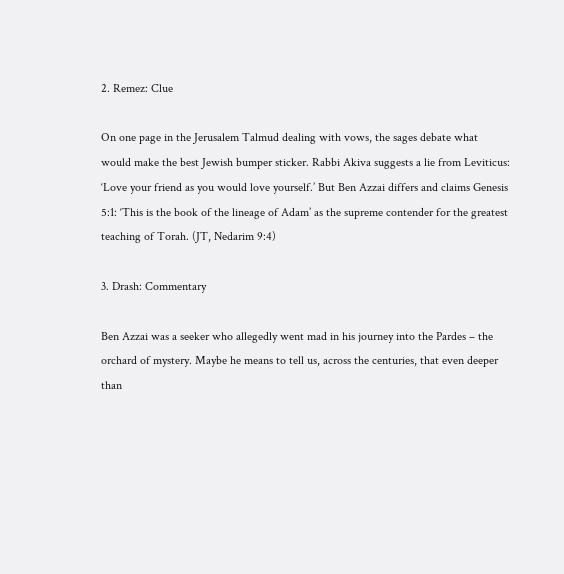2. Remez: Clue

On one page in the Jerusalem Talmud dealing with vows, the sages debate what would make the best Jewish bumper sticker. Rabbi Akiva suggests a lie from Leviticus:  ‘Love your friend as you would love yourself.’ But Ben Azzai differs and claims Genesis 5:1: ‘This is the book of the lineage of Adam’ as the supreme contender for the greatest teaching of Torah. (JT, Nedarim 9:4)

3. Drash: Commentary

Ben Azzai was a seeker who allegedly went mad in his journey into the Pardes – the orchard of mystery. Maybe he means to tell us, across the centuries, that even deeper than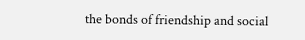the bonds of friendship and social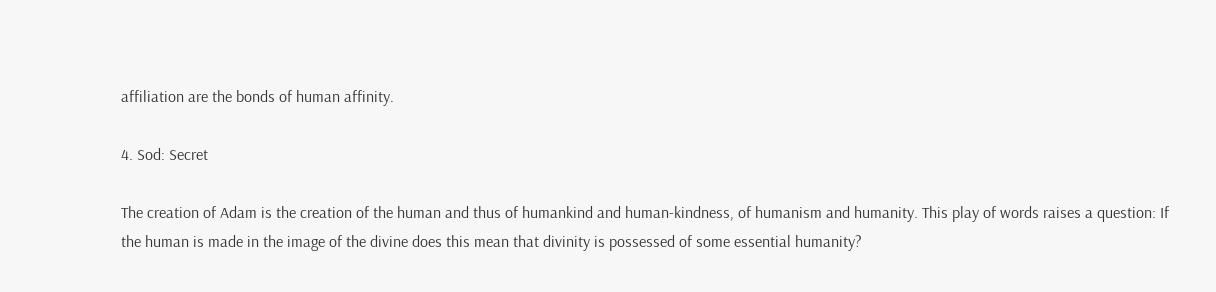affiliation are the bonds of human affinity.

4. Sod: Secret

The creation of Adam is the creation of the human and thus of humankind and human-kindness, of humanism and humanity. This play of words raises a question: If the human is made in the image of the divine does this mean that divinity is possessed of some essential humanity?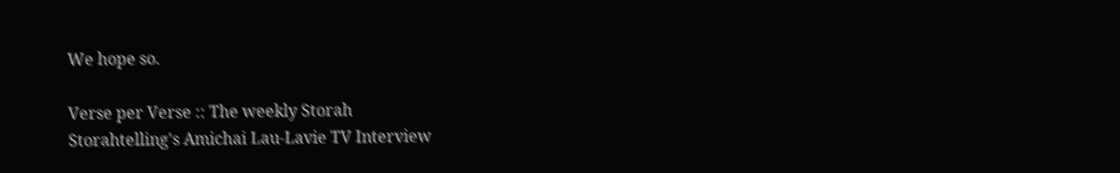We hope so.

Verse per Verse :: The weekly Storah
Storahtelling's Amichai Lau-Lavie TV Interview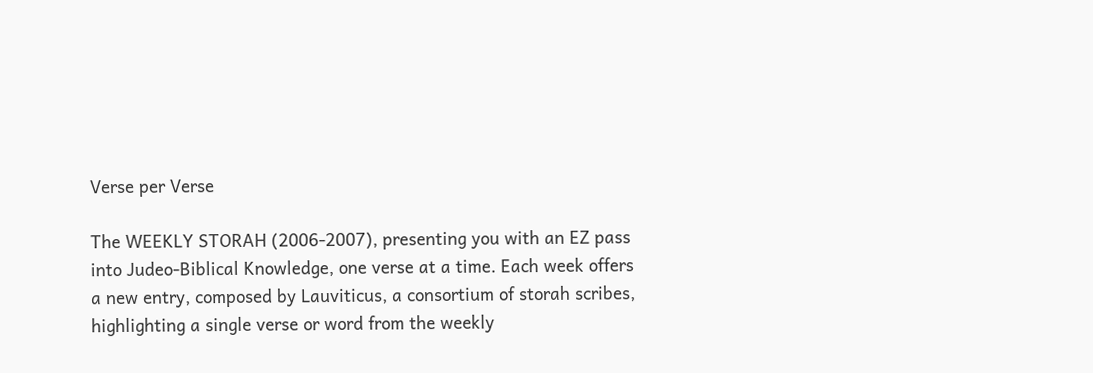Verse per Verse

The WEEKLY STORAH (2006-2007), presenting you with an EZ pass into Judeo-Biblical Knowledge, one verse at a time. Each week offers a new entry, composed by Lauviticus, a consortium of storah scribes, highlighting a single verse or word from the weekly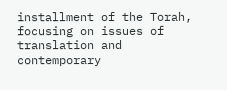installment of the Torah, focusing on issues of translation and contemporary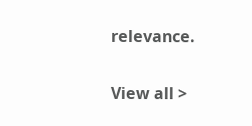relevance.

View all >